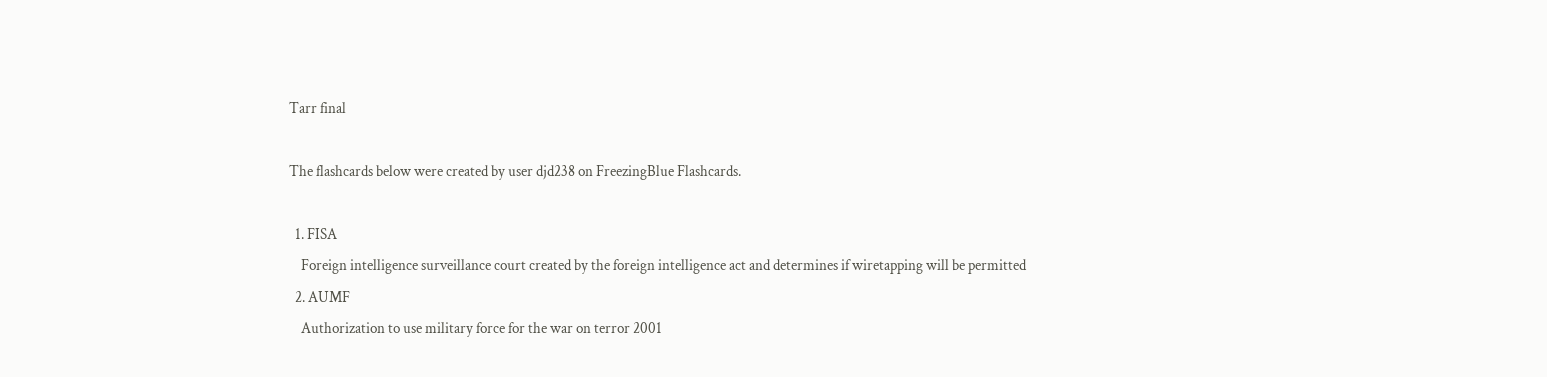Tarr final

The flashcards below were created by user djd238 on FreezingBlue Flashcards.

  1. FISA
    Foreign intelligence surveillance court created by the foreign intelligence act and determines if wiretapping will be permitted
  2. AUMF
    Authorization to use military force for the war on terror 2001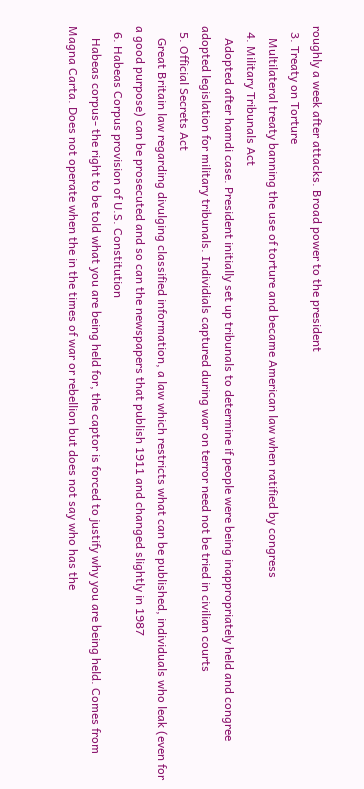roughly a week after attacks. Broad power to the president
  3. Treaty on Torture
    Multilateral treaty banning the use of torture and became American law when ratified by congress
  4. Military Tribunals Act
    Adopted after hamdi case. President initially set up tribunals to determine if people were being inappropriately held and congree adopted legislation for military tribunals. Individials captured during war on terror need not be tried in civilian courts
  5. Official Secrets Act
    Great Britain law regarding divulging classified information, a law which restricts what can be published, individuals who leak (even for a good purpose) can be prosecuted and so can the newspapers that publish 1911 and changed slightly in 1987
  6. Habeas Corpus provision of U.S. Constitution
    Habeas corpus- the right to be told what you are being held for, the captor is forced to justify why you are being held. Comes from Magna Carta. Does not operate when the in the times of war or rebellion but does not say who has the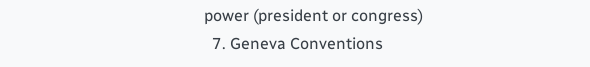power (president or congress)
  7. Geneva Conventions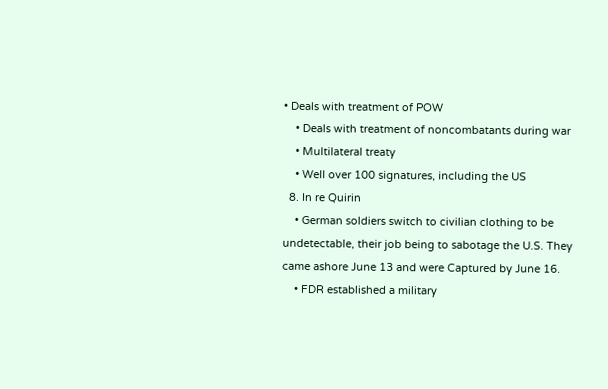• Deals with treatment of POW
    • Deals with treatment of noncombatants during war
    • Multilateral treaty
    • Well over 100 signatures, including the US
  8. In re Quirin
    • German soldiers switch to civilian clothing to be undetectable, their job being to sabotage the U.S. They came ashore June 13 and were Captured by June 16.
    • FDR established a military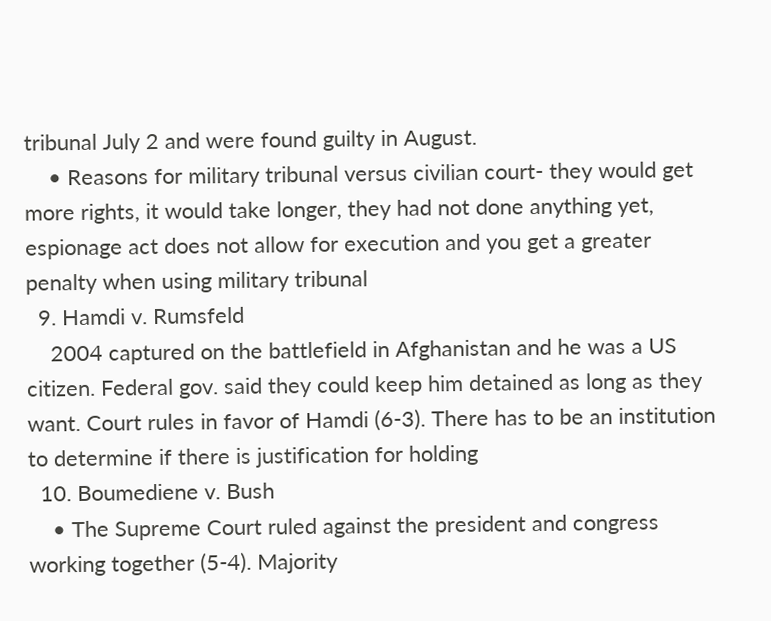tribunal July 2 and were found guilty in August.
    • Reasons for military tribunal versus civilian court- they would get more rights, it would take longer, they had not done anything yet, espionage act does not allow for execution and you get a greater penalty when using military tribunal
  9. Hamdi v. Rumsfeld
    2004 captured on the battlefield in Afghanistan and he was a US citizen. Federal gov. said they could keep him detained as long as they want. Court rules in favor of Hamdi (6-3). There has to be an institution to determine if there is justification for holding
  10. Boumediene v. Bush
    • The Supreme Court ruled against the president and congress working together (5-4). Majority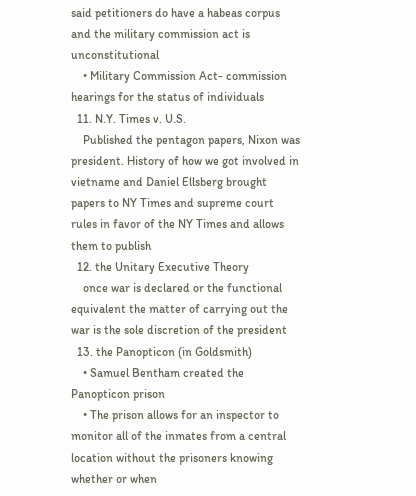said petitioners do have a habeas corpus and the military commission act is unconstitutional
    • Military Commission Act- commission hearings for the status of individuals
  11. N.Y. Times v. U.S.
    Published the pentagon papers, Nixon was president. History of how we got involved in vietname and Daniel Ellsberg brought papers to NY Times and supreme court rules in favor of the NY Times and allows them to publish
  12. the Unitary Executive Theory
    once war is declared or the functional equivalent the matter of carrying out the war is the sole discretion of the president
  13. the Panopticon (in Goldsmith)
    • Samuel Bentham created the Panopticon prison
    • The prison allows for an inspector to monitor all of the inmates from a central location without the prisoners knowing whether or when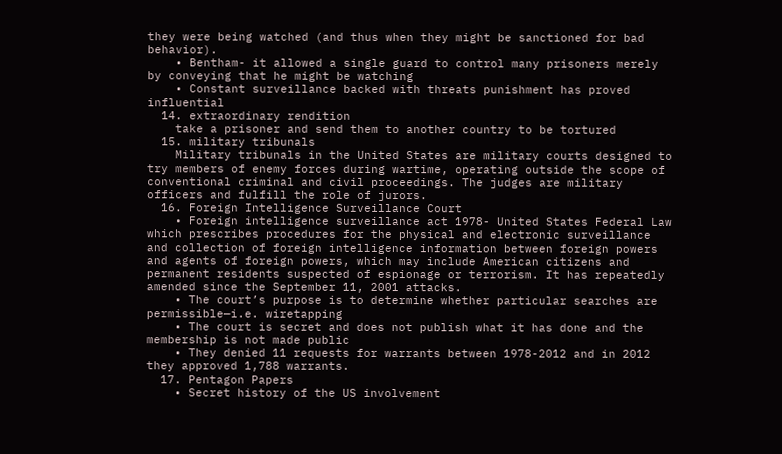they were being watched (and thus when they might be sanctioned for bad behavior).
    • Bentham- it allowed a single guard to control many prisoners merely by conveying that he might be watching
    • Constant surveillance backed with threats punishment has proved influential
  14. extraordinary rendition
    take a prisoner and send them to another country to be tortured
  15. military tribunals
    Military tribunals in the United States are military courts designed to try members of enemy forces during wartime, operating outside the scope of conventional criminal and civil proceedings. The judges are military officers and fulfill the role of jurors.
  16. Foreign Intelligence Surveillance Court
    • Foreign intelligence surveillance act 1978- United States Federal Law which prescribes procedures for the physical and electronic surveillance and collection of foreign intelligence information between foreign powers and agents of foreign powers, which may include American citizens and permanent residents suspected of espionage or terrorism. It has repeatedly amended since the September 11, 2001 attacks.
    • The court’s purpose is to determine whether particular searches are permissible—i.e. wiretapping
    • The court is secret and does not publish what it has done and the membership is not made public
    • They denied 11 requests for warrants between 1978-2012 and in 2012 they approved 1,788 warrants.
  17. Pentagon Papers
    • Secret history of the US involvement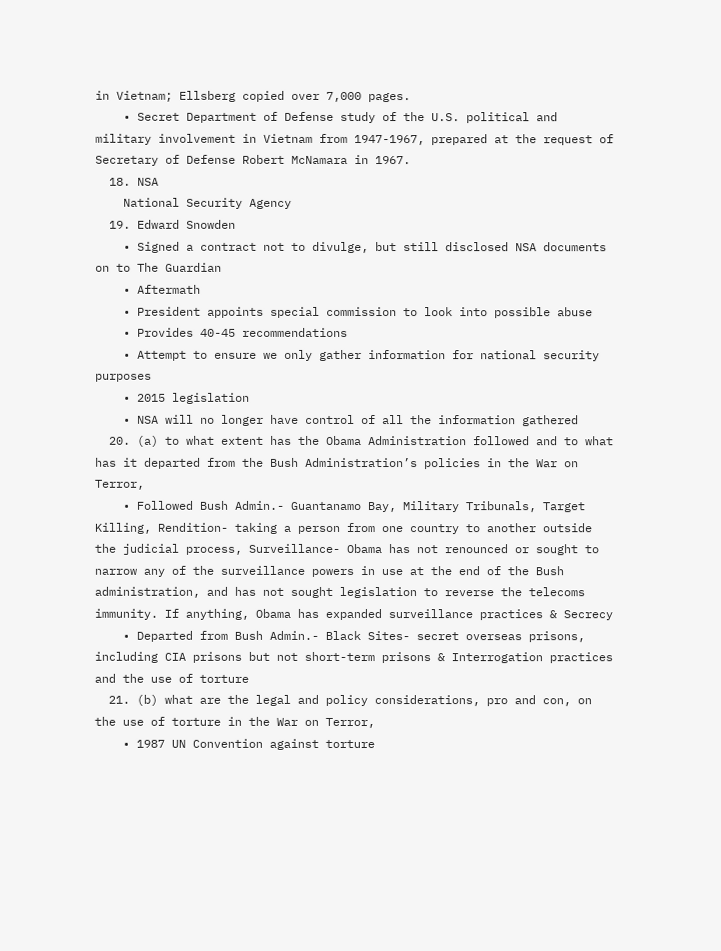in Vietnam; Ellsberg copied over 7,000 pages.
    • Secret Department of Defense study of the U.S. political and military involvement in Vietnam from 1947-1967, prepared at the request of Secretary of Defense Robert McNamara in 1967.
  18. NSA
    National Security Agency
  19. Edward Snowden
    • Signed a contract not to divulge, but still disclosed NSA documents on to The Guardian
    • Aftermath
    • President appoints special commission to look into possible abuse
    • Provides 40-45 recommendations
    • Attempt to ensure we only gather information for national security purposes
    • 2015 legislation
    • NSA will no longer have control of all the information gathered
  20. (a) to what extent has the Obama Administration followed and to what has it departed from the Bush Administration’s policies in the War on Terror,
    • Followed Bush Admin.- Guantanamo Bay, Military Tribunals, Target Killing, Rendition- taking a person from one country to another outside the judicial process, Surveillance- Obama has not renounced or sought to narrow any of the surveillance powers in use at the end of the Bush administration, and has not sought legislation to reverse the telecoms immunity. If anything, Obama has expanded surveillance practices & Secrecy
    • Departed from Bush Admin.- Black Sites- secret overseas prisons, including CIA prisons but not short-term prisons & Interrogation practices and the use of torture
  21. (b) what are the legal and policy considerations, pro and con, on the use of torture in the War on Terror,
    • 1987 UN Convention against torture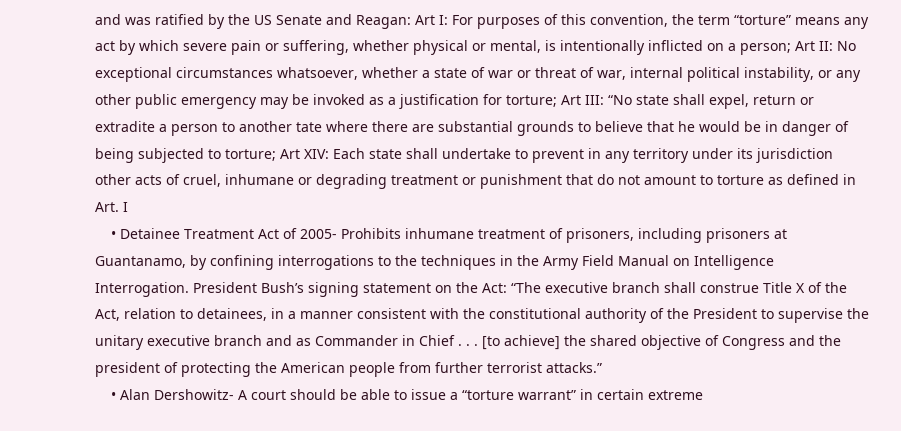and was ratified by the US Senate and Reagan: Art I: For purposes of this convention, the term “torture” means any act by which severe pain or suffering, whether physical or mental, is intentionally inflicted on a person; Art II: No exceptional circumstances whatsoever, whether a state of war or threat of war, internal political instability, or any other public emergency may be invoked as a justification for torture; Art III: “No state shall expel, return or extradite a person to another tate where there are substantial grounds to believe that he would be in danger of being subjected to torture; Art XIV: Each state shall undertake to prevent in any territory under its jurisdiction other acts of cruel, inhumane or degrading treatment or punishment that do not amount to torture as defined in Art. I
    • Detainee Treatment Act of 2005- Prohibits inhumane treatment of prisoners, including prisoners at Guantanamo, by confining interrogations to the techniques in the Army Field Manual on Intelligence Interrogation. President Bush’s signing statement on the Act: “The executive branch shall construe Title X of the Act, relation to detainees, in a manner consistent with the constitutional authority of the President to supervise the unitary executive branch and as Commander in Chief . . . [to achieve] the shared objective of Congress and the president of protecting the American people from further terrorist attacks.”
    • Alan Dershowitz- A court should be able to issue a “torture warrant” in certain extreme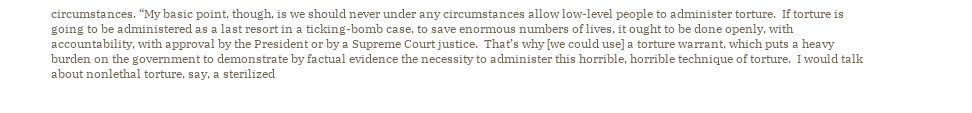circumstances. “My basic point, though, is we should never under any circumstances allow low-level people to administer torture.  If torture is going to be administered as a last resort in a ticking-bomb case, to save enormous numbers of lives, it ought to be done openly, with accountability, with approval by the President or by a Supreme Court justice.  That’s why [we could use] a torture warrant, which puts a heavy burden on the government to demonstrate by factual evidence the necessity to administer this horrible, horrible technique of torture.  I would talk about nonlethal torture, say, a sterilized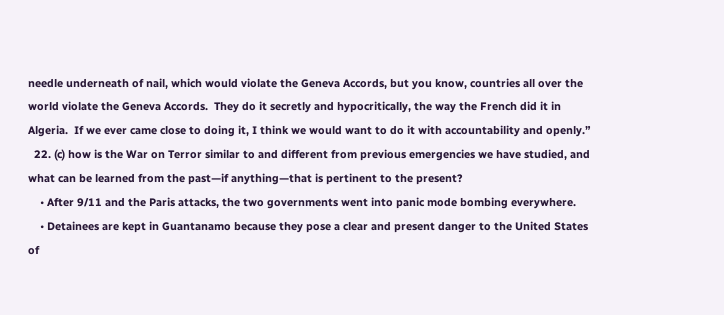needle underneath of nail, which would violate the Geneva Accords, but you know, countries all over the world violate the Geneva Accords.  They do it secretly and hypocritically, the way the French did it in Algeria.  If we ever came close to doing it, I think we would want to do it with accountability and openly.”
  22. (c) how is the War on Terror similar to and different from previous emergencies we have studied, and what can be learned from the past—if anything—that is pertinent to the present?
    • After 9/11 and the Paris attacks, the two governments went into panic mode bombing everywhere.
    • Detainees are kept in Guantanamo because they pose a clear and present danger to the United States of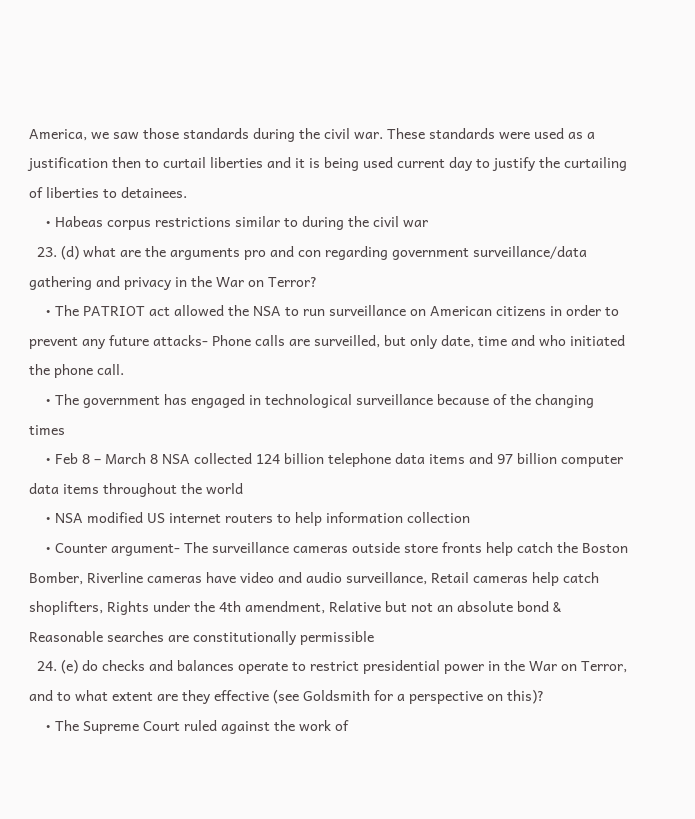America, we saw those standards during the civil war. These standards were used as a justification then to curtail liberties and it is being used current day to justify the curtailing of liberties to detainees.
    • Habeas corpus restrictions similar to during the civil war
  23. (d) what are the arguments pro and con regarding government surveillance/data gathering and privacy in the War on Terror?
    • The PATRIOT act allowed the NSA to run surveillance on American citizens in order to prevent any future attacks- Phone calls are surveilled, but only date, time and who initiated the phone call.
    • The government has engaged in technological surveillance because of the changing times
    • Feb 8 – March 8 NSA collected 124 billion telephone data items and 97 billion computer data items throughout the world
    • NSA modified US internet routers to help information collection
    • Counter argument- The surveillance cameras outside store fronts help catch the Boston Bomber, Riverline cameras have video and audio surveillance, Retail cameras help catch shoplifters, Rights under the 4th amendment, Relative but not an absolute bond & Reasonable searches are constitutionally permissible
  24. (e) do checks and balances operate to restrict presidential power in the War on Terror, and to what extent are they effective (see Goldsmith for a perspective on this)?
    • The Supreme Court ruled against the work of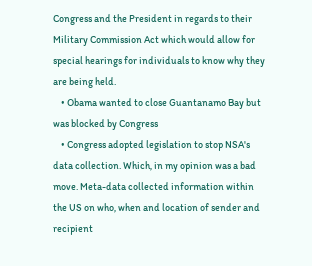Congress and the President in regards to their Military Commission Act which would allow for special hearings for individuals to know why they are being held.
    • Obama wanted to close Guantanamo Bay but was blocked by Congress
    • Congress adopted legislation to stop NSA's data collection. Which, in my opinion was a bad move. Meta-data collected information within the US on who, when and location of sender and recipient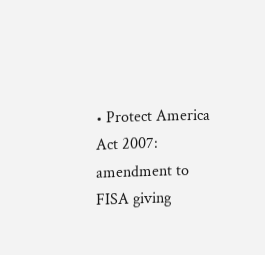• Protect America Act 2007: amendment to FISA giving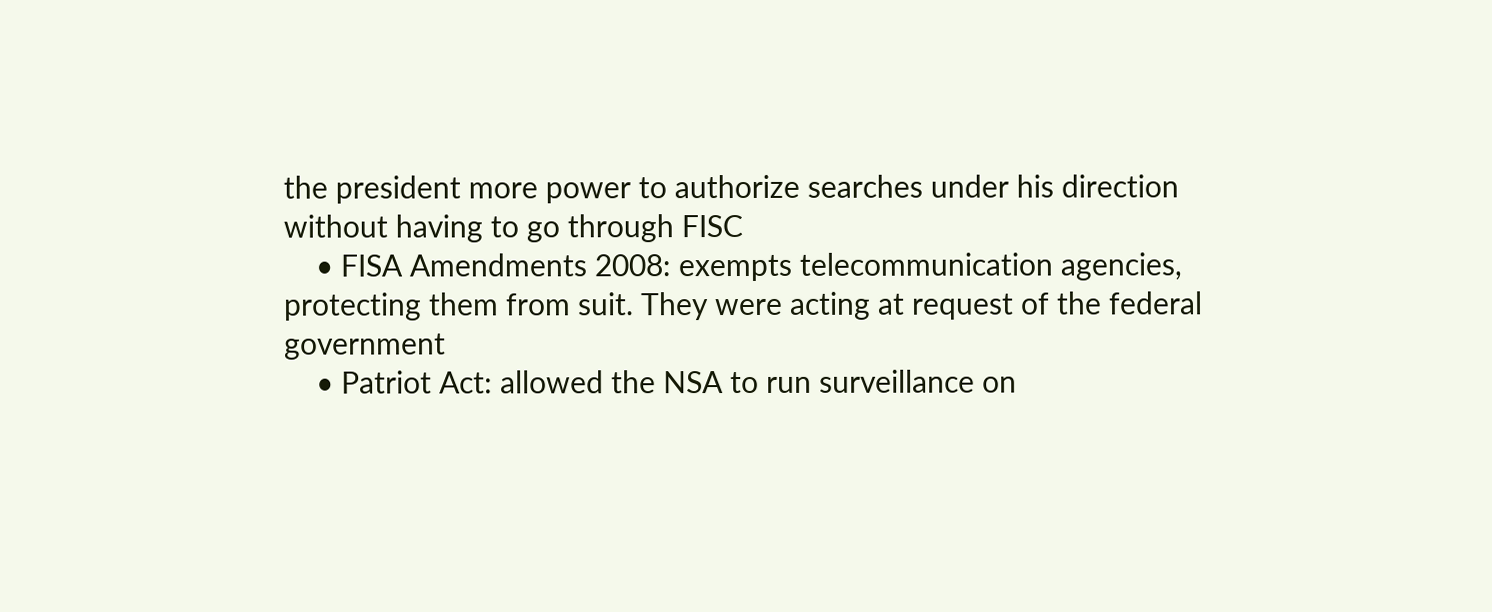the president more power to authorize searches under his direction without having to go through FISC
    • FISA Amendments 2008: exempts telecommunication agencies, protecting them from suit. They were acting at request of the federal government
    • Patriot Act: allowed the NSA to run surveillance on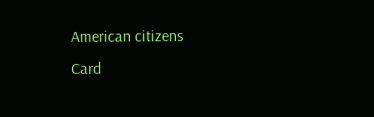American citizens
Card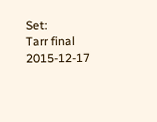Set:
Tarr final
2015-12-17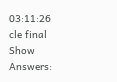03:11:26
cle final
Show Answers: